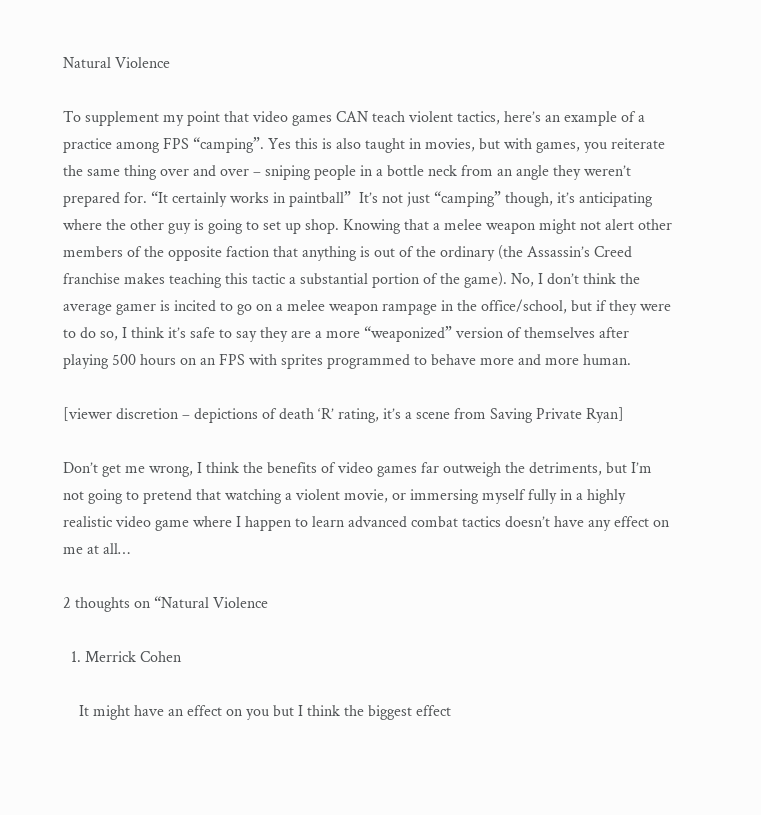Natural Violence

To supplement my point that video games CAN teach violent tactics, here’s an example of a practice among FPS “camping”. Yes this is also taught in movies, but with games, you reiterate the same thing over and over – sniping people in a bottle neck from an angle they weren’t prepared for. “It certainly works in paintball”  It’s not just “camping” though, it’s anticipating where the other guy is going to set up shop. Knowing that a melee weapon might not alert other members of the opposite faction that anything is out of the ordinary (the Assassin’s Creed franchise makes teaching this tactic a substantial portion of the game). No, I don’t think the average gamer is incited to go on a melee weapon rampage in the office/school, but if they were to do so, I think it’s safe to say they are a more “weaponized” version of themselves after playing 500 hours on an FPS with sprites programmed to behave more and more human.

[viewer discretion – depictions of death ‘R’ rating, it’s a scene from Saving Private Ryan]

Don’t get me wrong, I think the benefits of video games far outweigh the detriments, but I’m not going to pretend that watching a violent movie, or immersing myself fully in a highly realistic video game where I happen to learn advanced combat tactics doesn’t have any effect on me at all…

2 thoughts on “Natural Violence

  1. Merrick Cohen

    It might have an effect on you but I think the biggest effect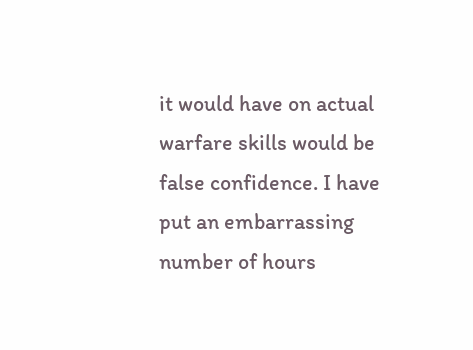it would have on actual warfare skills would be false confidence. I have put an embarrassing number of hours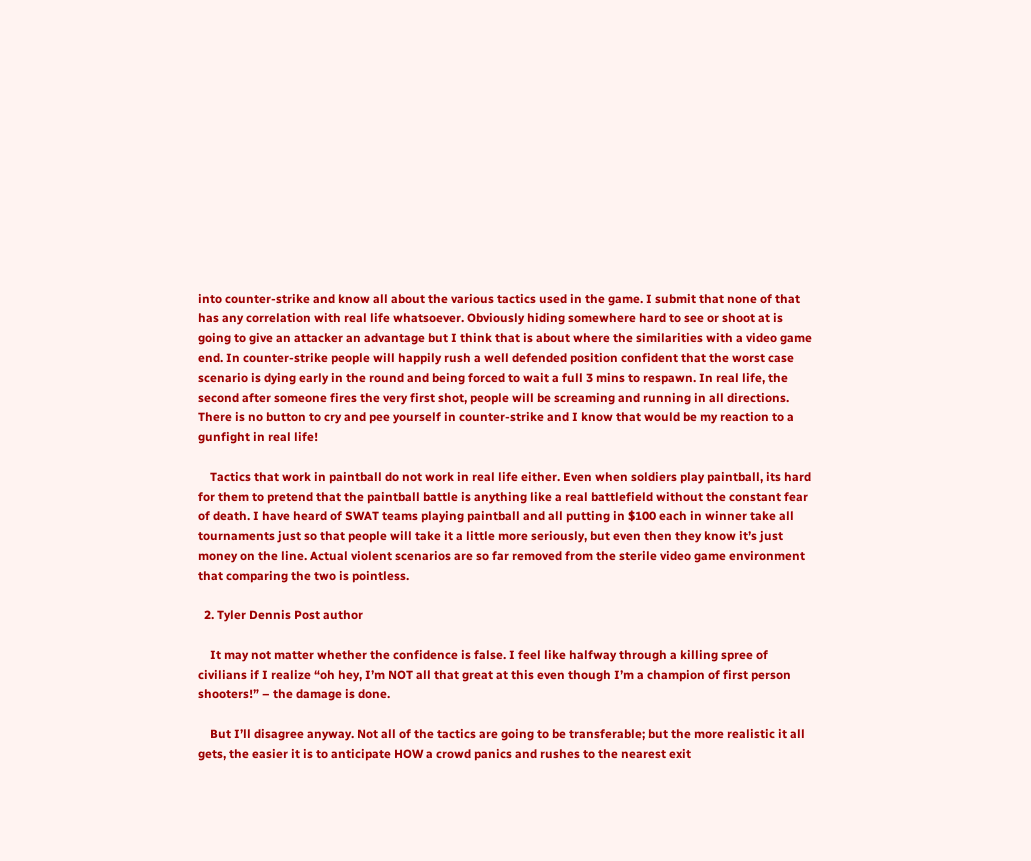into counter-strike and know all about the various tactics used in the game. I submit that none of that has any correlation with real life whatsoever. Obviously hiding somewhere hard to see or shoot at is going to give an attacker an advantage but I think that is about where the similarities with a video game end. In counter-strike people will happily rush a well defended position confident that the worst case scenario is dying early in the round and being forced to wait a full 3 mins to respawn. In real life, the second after someone fires the very first shot, people will be screaming and running in all directions. There is no button to cry and pee yourself in counter-strike and I know that would be my reaction to a gunfight in real life!

    Tactics that work in paintball do not work in real life either. Even when soldiers play paintball, its hard for them to pretend that the paintball battle is anything like a real battlefield without the constant fear of death. I have heard of SWAT teams playing paintball and all putting in $100 each in winner take all tournaments just so that people will take it a little more seriously, but even then they know it’s just money on the line. Actual violent scenarios are so far removed from the sterile video game environment that comparing the two is pointless.

  2. Tyler Dennis Post author

    It may not matter whether the confidence is false. I feel like halfway through a killing spree of civilians if I realize “oh hey, I’m NOT all that great at this even though I’m a champion of first person shooters!” – the damage is done.

    But I’ll disagree anyway. Not all of the tactics are going to be transferable; but the more realistic it all gets, the easier it is to anticipate HOW a crowd panics and rushes to the nearest exit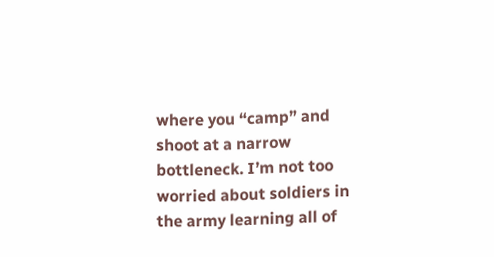where you “camp” and shoot at a narrow bottleneck. I’m not too worried about soldiers in the army learning all of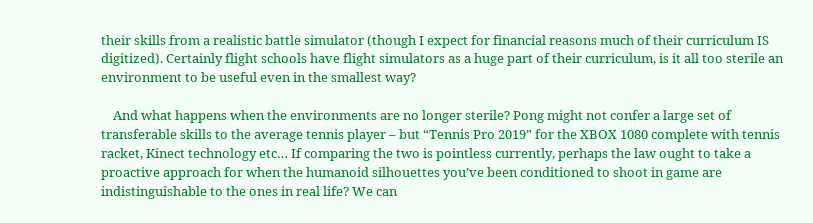their skills from a realistic battle simulator (though I expect for financial reasons much of their curriculum IS digitized). Certainly flight schools have flight simulators as a huge part of their curriculum, is it all too sterile an environment to be useful even in the smallest way?

    And what happens when the environments are no longer sterile? Pong might not confer a large set of transferable skills to the average tennis player – but “Tennis Pro 2019” for the XBOX 1080 complete with tennis racket, Kinect technology etc… If comparing the two is pointless currently, perhaps the law ought to take a proactive approach for when the humanoid silhouettes you’ve been conditioned to shoot in game are indistinguishable to the ones in real life? We can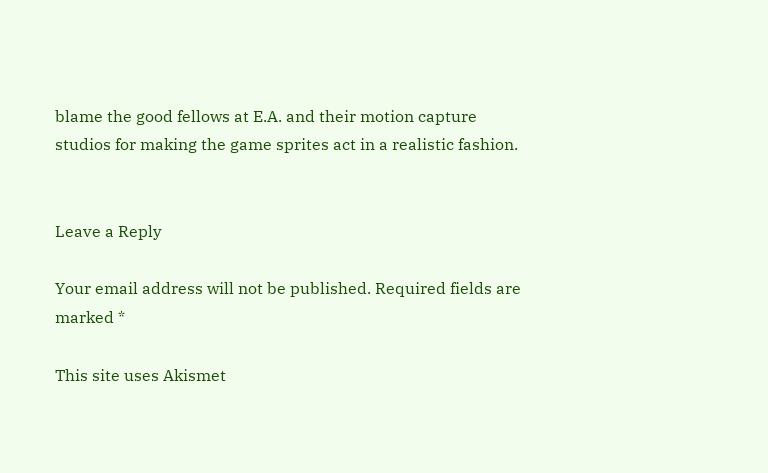blame the good fellows at E.A. and their motion capture studios for making the game sprites act in a realistic fashion.


Leave a Reply

Your email address will not be published. Required fields are marked *

This site uses Akismet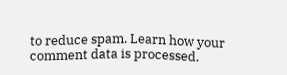to reduce spam. Learn how your comment data is processed.